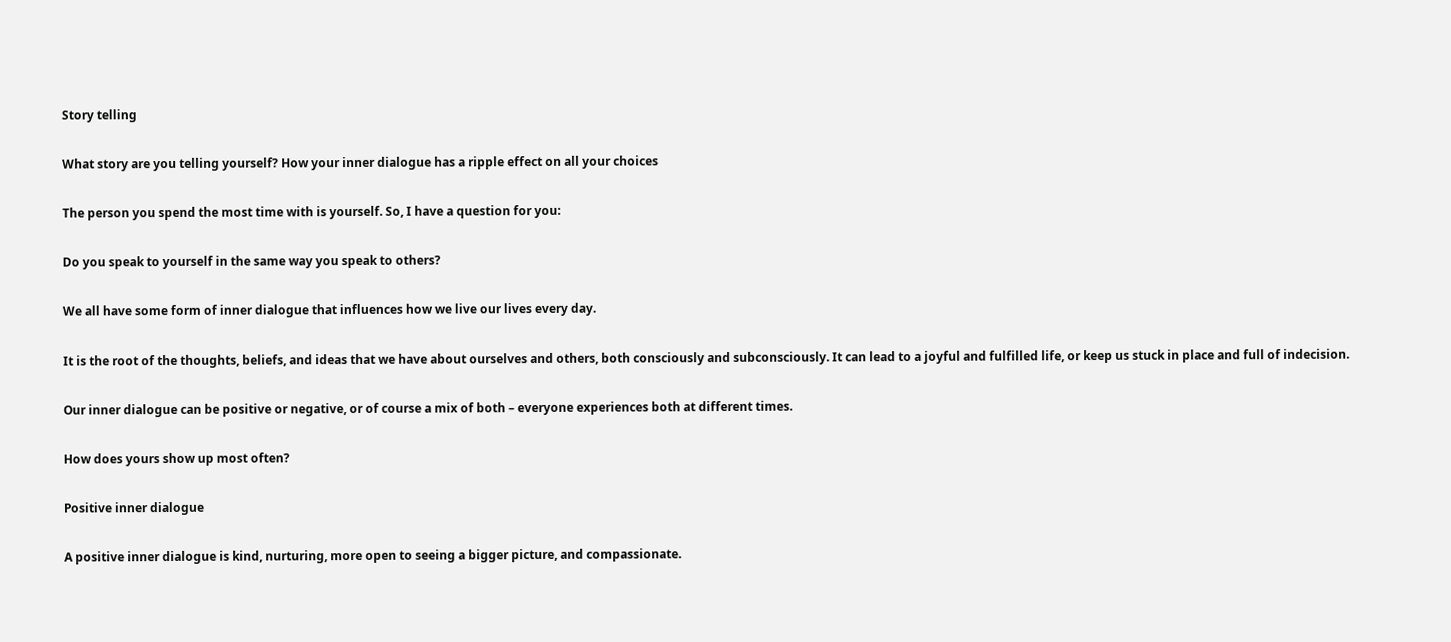Story telling

What story are you telling yourself? How your inner dialogue has a ripple effect on all your choices

The person you spend the most time with is yourself. So, I have a question for you:

Do you speak to yourself in the same way you speak to others?

We all have some form of inner dialogue that influences how we live our lives every day.

It is the root of the thoughts, beliefs, and ideas that we have about ourselves and others, both consciously and subconsciously. It can lead to a joyful and fulfilled life, or keep us stuck in place and full of indecision.

Our inner dialogue can be positive or negative, or of course a mix of both – everyone experiences both at different times.

How does yours show up most often?

Positive inner dialogue

A positive inner dialogue is kind, nurturing, more open to seeing a bigger picture, and compassionate.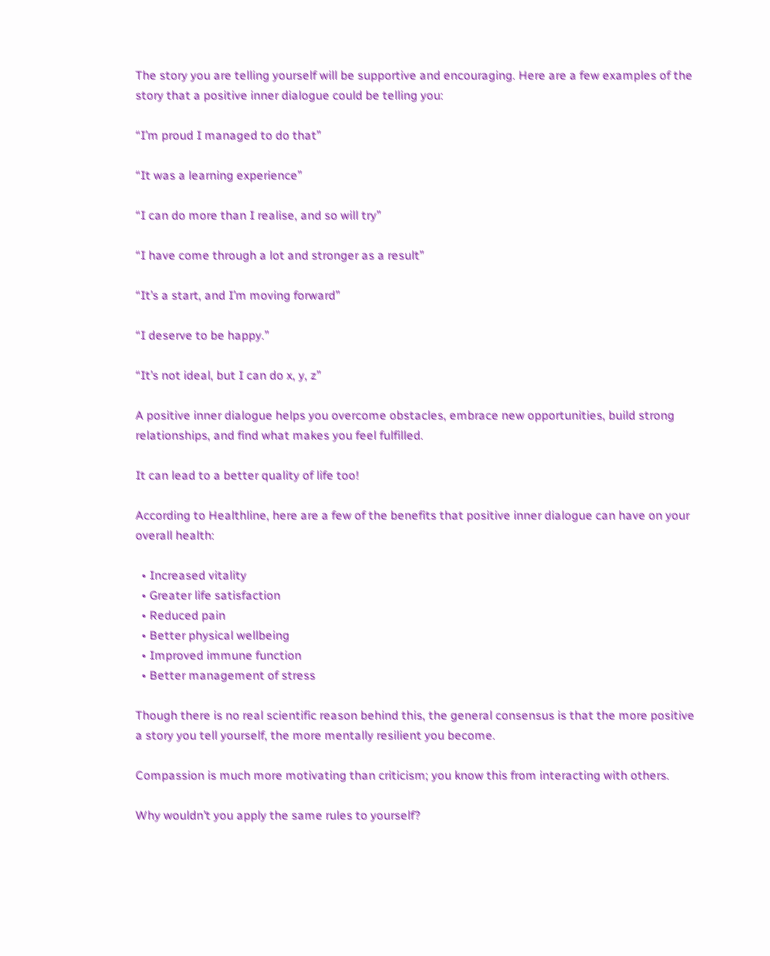The story you are telling yourself will be supportive and encouraging. Here are a few examples of the story that a positive inner dialogue could be telling you:

“I’m proud I managed to do that”

“It was a learning experience”

“I can do more than I realise, and so will try”

“I have come through a lot and stronger as a result”

“It’s a start, and I’m moving forward”

“I deserve to be happy.”

“It’s not ideal, but I can do x, y, z”

A positive inner dialogue helps you overcome obstacles, embrace new opportunities, build strong relationships, and find what makes you feel fulfilled.

It can lead to a better quality of life too!

According to Healthline, here are a few of the benefits that positive inner dialogue can have on your overall health:

  • Increased vitality
  • Greater life satisfaction
  • Reduced pain
  • Better physical wellbeing
  • Improved immune function
  • Better management of stress

Though there is no real scientific reason behind this, the general consensus is that the more positive a story you tell yourself, the more mentally resilient you become.

Compassion is much more motivating than criticism; you know this from interacting with others.

Why wouldn’t you apply the same rules to yourself?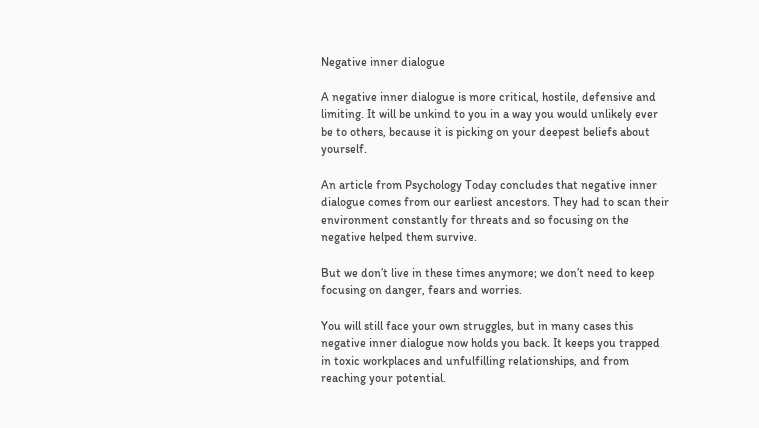Negative inner dialogue

A negative inner dialogue is more critical, hostile, defensive and limiting. It will be unkind to you in a way you would unlikely ever be to others, because it is picking on your deepest beliefs about yourself.

An article from Psychology Today concludes that negative inner dialogue comes from our earliest ancestors. They had to scan their environment constantly for threats and so focusing on the negative helped them survive.

But we don’t live in these times anymore; we don’t need to keep focusing on danger, fears and worries.

You will still face your own struggles, but in many cases this negative inner dialogue now holds you back. It keeps you trapped in toxic workplaces and unfulfilling relationships, and from reaching your potential.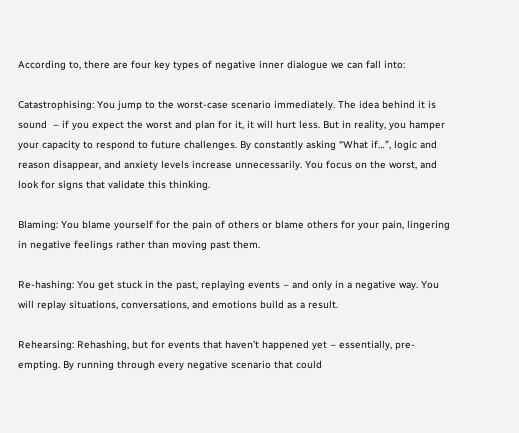According to, there are four key types of negative inner dialogue we can fall into:

Catastrophising: You jump to the worst-case scenario immediately. The idea behind it is sound  – if you expect the worst and plan for it, it will hurt less. But in reality, you hamper your capacity to respond to future challenges. By constantly asking “What if…”, logic and reason disappear, and anxiety levels increase unnecessarily. You focus on the worst, and look for signs that validate this thinking.

Blaming: You blame yourself for the pain of others or blame others for your pain, lingering in negative feelings rather than moving past them.

Re-hashing: You get stuck in the past, replaying events – and only in a negative way. You will replay situations, conversations, and emotions build as a result.

Rehearsing: Rehashing, but for events that haven’t happened yet – essentially, pre-empting. By running through every negative scenario that could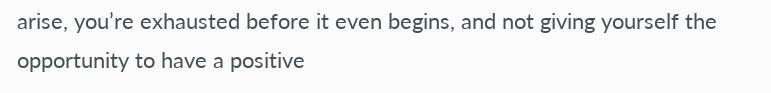arise, you’re exhausted before it even begins, and not giving yourself the opportunity to have a positive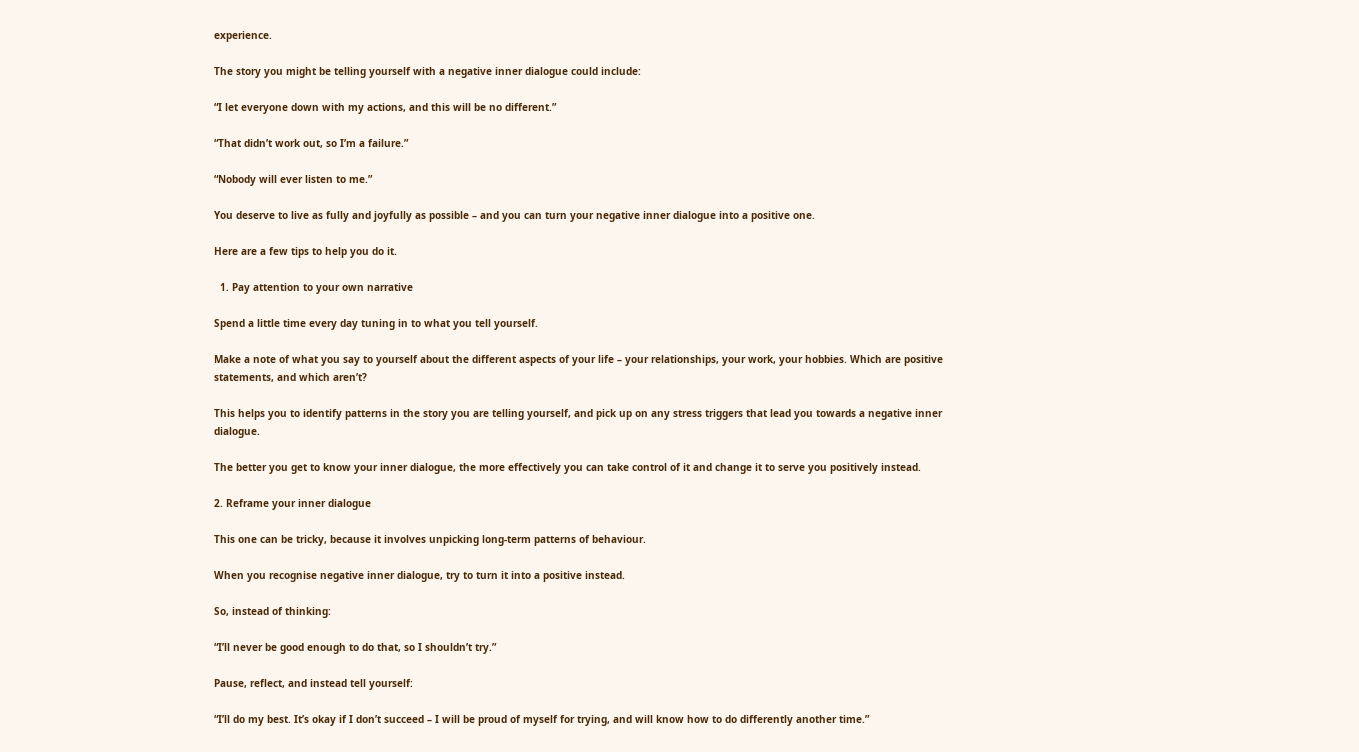experience.

The story you might be telling yourself with a negative inner dialogue could include:

“I let everyone down with my actions, and this will be no different.”

“That didn’t work out, so I’m a failure.”

“Nobody will ever listen to me.”

You deserve to live as fully and joyfully as possible – and you can turn your negative inner dialogue into a positive one.

Here are a few tips to help you do it.

  1. Pay attention to your own narrative

Spend a little time every day tuning in to what you tell yourself.

Make a note of what you say to yourself about the different aspects of your life – your relationships, your work, your hobbies. Which are positive statements, and which aren’t?

This helps you to identify patterns in the story you are telling yourself, and pick up on any stress triggers that lead you towards a negative inner dialogue.

The better you get to know your inner dialogue, the more effectively you can take control of it and change it to serve you positively instead.

2. Reframe your inner dialogue

This one can be tricky, because it involves unpicking long-term patterns of behaviour.

When you recognise negative inner dialogue, try to turn it into a positive instead.

So, instead of thinking:

“I’ll never be good enough to do that, so I shouldn’t try.”

Pause, reflect, and instead tell yourself:

“I’ll do my best. It’s okay if I don’t succeed – I will be proud of myself for trying, and will know how to do differently another time.”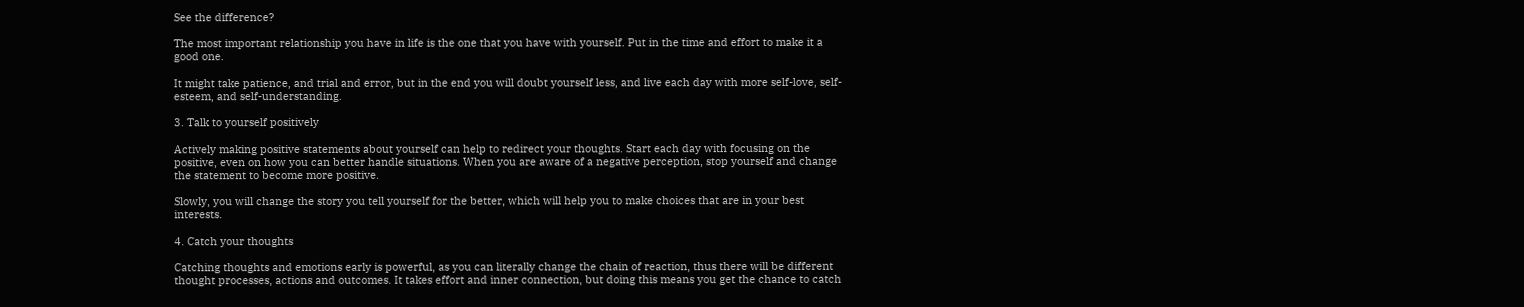See the difference?

The most important relationship you have in life is the one that you have with yourself. Put in the time and effort to make it a good one.

It might take patience, and trial and error, but in the end you will doubt yourself less, and live each day with more self-love, self-esteem, and self-understanding.

3. Talk to yourself positively

Actively making positive statements about yourself can help to redirect your thoughts. Start each day with focusing on the positive, even on how you can better handle situations. When you are aware of a negative perception, stop yourself and change the statement to become more positive.

Slowly, you will change the story you tell yourself for the better, which will help you to make choices that are in your best interests.

4. Catch your thoughts

Catching thoughts and emotions early is powerful, as you can literally change the chain of reaction, thus there will be different thought processes, actions and outcomes. It takes effort and inner connection, but doing this means you get the chance to catch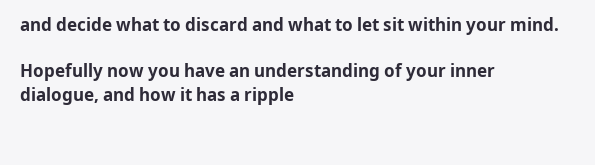and decide what to discard and what to let sit within your mind.

Hopefully now you have an understanding of your inner dialogue, and how it has a ripple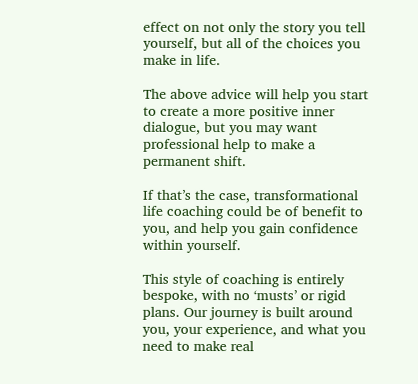effect on not only the story you tell yourself, but all of the choices you make in life.

The above advice will help you start to create a more positive inner dialogue, but you may want professional help to make a permanent shift.

If that’s the case, transformational life coaching could be of benefit to you, and help you gain confidence within yourself.

This style of coaching is entirely bespoke, with no ‘musts’ or rigid plans. Our journey is built around you, your experience, and what you need to make real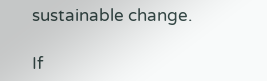sustainable change.

If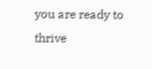you are ready to thrive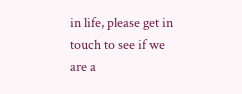in life, please get in touch to see if we are a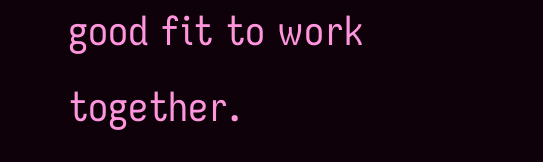good fit to work together.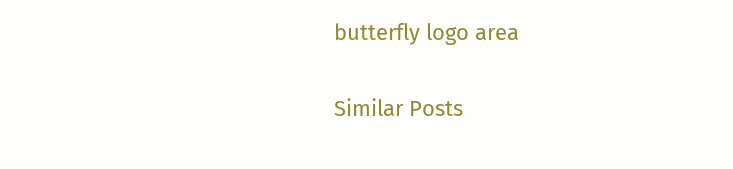butterfly logo area

Similar Posts